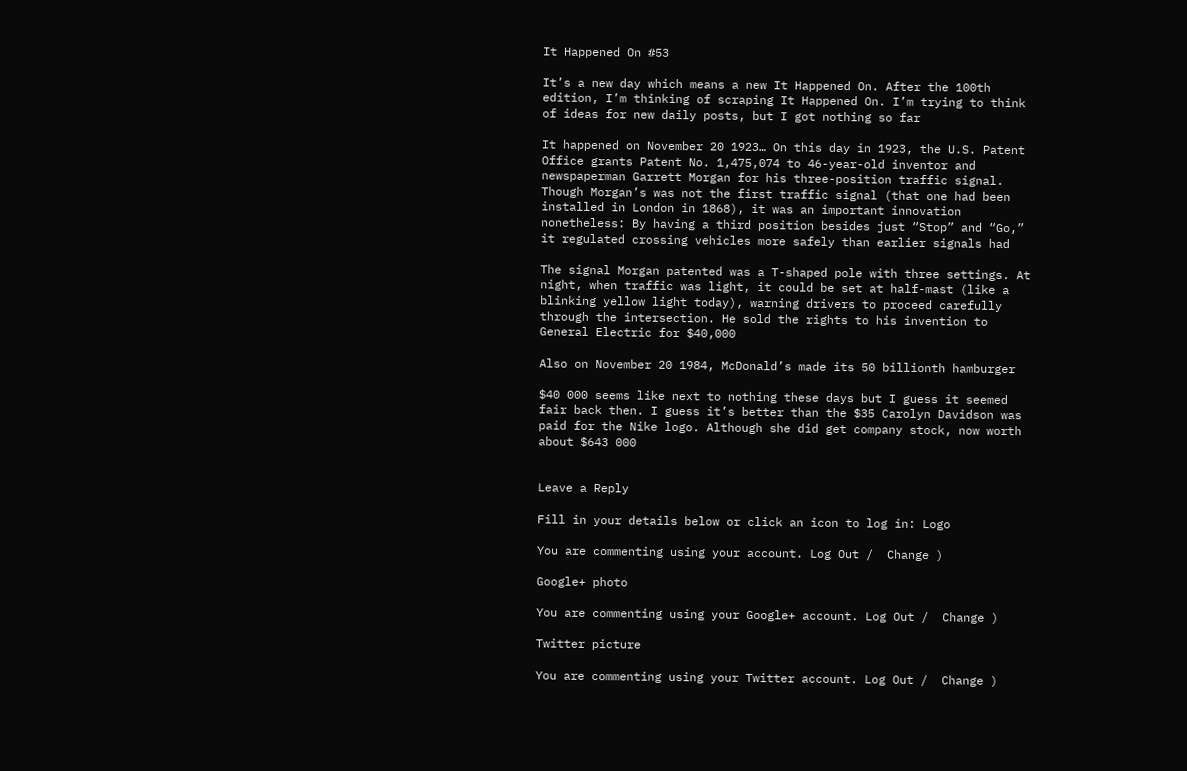It Happened On #53

It’s a new day which means a new It Happened On. After the 100th edition, I’m thinking of scraping It Happened On. I’m trying to think of ideas for new daily posts, but I got nothing so far

It happened on November 20 1923… On this day in 1923, the U.S. Patent Office grants Patent No. 1,475,074 to 46-year-old inventor and newspaperman Garrett Morgan for his three-position traffic signal. Though Morgan’s was not the first traffic signal (that one had been installed in London in 1868), it was an important innovation nonetheless: By having a third position besides just “Stop” and “Go,” it regulated crossing vehicles more safely than earlier signals had

The signal Morgan patented was a T-shaped pole with three settings. At night, when traffic was light, it could be set at half-mast (like a blinking yellow light today), warning drivers to proceed carefully through the intersection. He sold the rights to his invention to General Electric for $40,000

Also on November 20 1984, McDonald’s made its 50 billionth hamburger

$40 000 seems like next to nothing these days but I guess it seemed fair back then. I guess it’s better than the $35 Carolyn Davidson was paid for the Nike logo. Although she did get company stock, now worth about $643 000


Leave a Reply

Fill in your details below or click an icon to log in: Logo

You are commenting using your account. Log Out /  Change )

Google+ photo

You are commenting using your Google+ account. Log Out /  Change )

Twitter picture

You are commenting using your Twitter account. Log Out /  Change )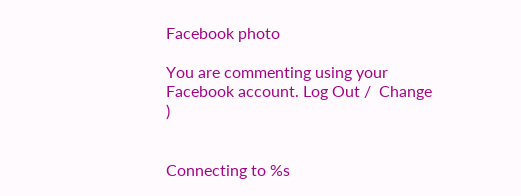Facebook photo

You are commenting using your Facebook account. Log Out /  Change )


Connecting to %s